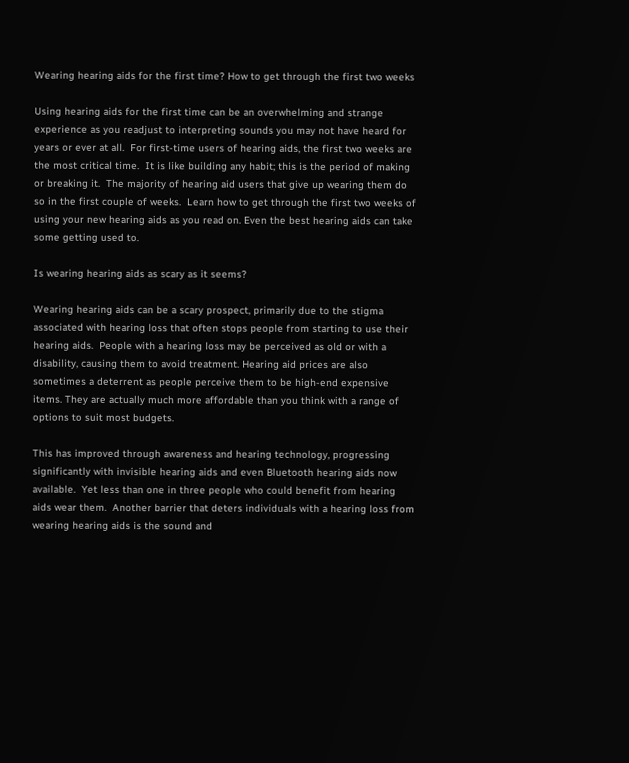Wearing hearing aids for the first time? How to get through the first two weeks

Using hearing aids for the first time can be an overwhelming and strange experience as you readjust to interpreting sounds you may not have heard for years or ever at all.  For first-time users of hearing aids, the first two weeks are the most critical time.  It is like building any habit; this is the period of making or breaking it.  The majority of hearing aid users that give up wearing them do so in the first couple of weeks.  Learn how to get through the first two weeks of using your new hearing aids as you read on. Even the best hearing aids can take some getting used to.

Is wearing hearing aids as scary as it seems?

Wearing hearing aids can be a scary prospect, primarily due to the stigma associated with hearing loss that often stops people from starting to use their hearing aids.  People with a hearing loss may be perceived as old or with a disability, causing them to avoid treatment. Hearing aid prices are also sometimes a deterrent as people perceive them to be high-end expensive items. They are actually much more affordable than you think with a range of options to suit most budgets.

This has improved through awareness and hearing technology, progressing significantly with invisible hearing aids and even Bluetooth hearing aids now available.  Yet less than one in three people who could benefit from hearing aids wear them.  Another barrier that deters individuals with a hearing loss from wearing hearing aids is the sound and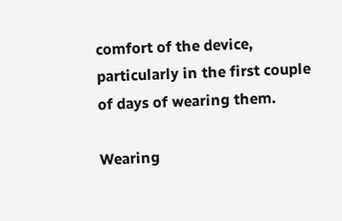comfort of the device, particularly in the first couple of days of wearing them.

Wearing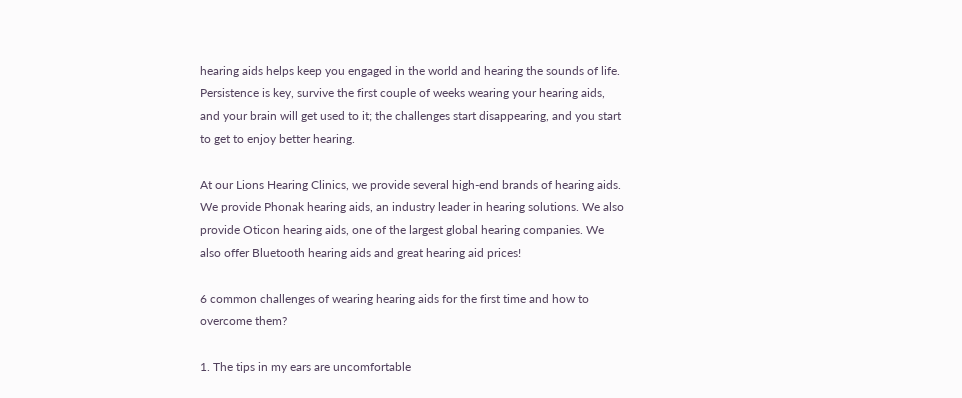hearing aids helps keep you engaged in the world and hearing the sounds of life.  Persistence is key, survive the first couple of weeks wearing your hearing aids, and your brain will get used to it; the challenges start disappearing, and you start to get to enjoy better hearing.

At our Lions Hearing Clinics, we provide several high-end brands of hearing aids. We provide Phonak hearing aids, an industry leader in hearing solutions. We also provide Oticon hearing aids, one of the largest global hearing companies. We also offer Bluetooth hearing aids and great hearing aid prices!

6 common challenges of wearing hearing aids for the first time and how to overcome them?

1. The tips in my ears are uncomfortable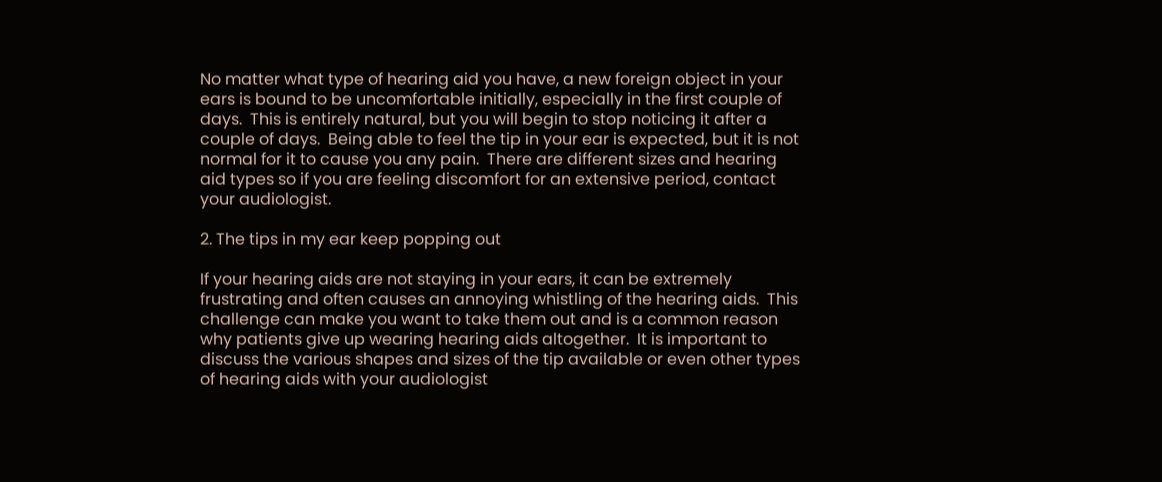No matter what type of hearing aid you have, a new foreign object in your ears is bound to be uncomfortable initially, especially in the first couple of days.  This is entirely natural, but you will begin to stop noticing it after a couple of days.  Being able to feel the tip in your ear is expected, but it is not normal for it to cause you any pain.  There are different sizes and hearing aid types so if you are feeling discomfort for an extensive period, contact your audiologist.

2. The tips in my ear keep popping out

If your hearing aids are not staying in your ears, it can be extremely frustrating and often causes an annoying whistling of the hearing aids.  This challenge can make you want to take them out and is a common reason why patients give up wearing hearing aids altogether.  It is important to discuss the various shapes and sizes of the tip available or even other types of hearing aids with your audiologist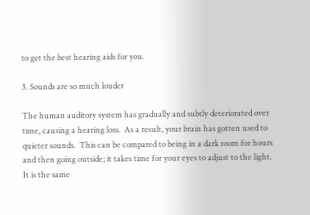to get the best hearing aids for you.

3. Sounds are so much louder

The human auditory system has gradually and subtly deteriorated over time, causing a hearing loss.  As a result, your brain has gotten used to quieter sounds.  This can be compared to being in a dark room for hours and then going outside; it takes time for your eyes to adjust to the light.  It is the same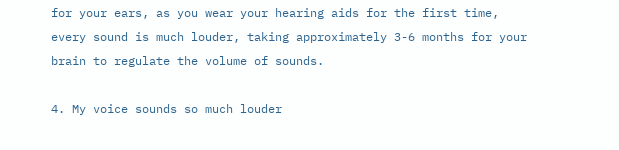for your ears, as you wear your hearing aids for the first time, every sound is much louder, taking approximately 3-6 months for your brain to regulate the volume of sounds.

4. My voice sounds so much louder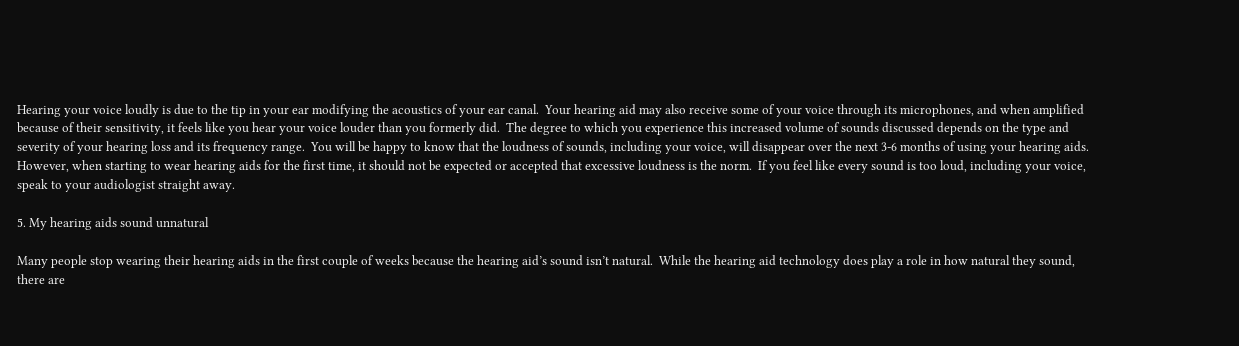Hearing your voice loudly is due to the tip in your ear modifying the acoustics of your ear canal.  Your hearing aid may also receive some of your voice through its microphones, and when amplified because of their sensitivity, it feels like you hear your voice louder than you formerly did.  The degree to which you experience this increased volume of sounds discussed depends on the type and severity of your hearing loss and its frequency range.  You will be happy to know that the loudness of sounds, including your voice, will disappear over the next 3-6 months of using your hearing aids.  However, when starting to wear hearing aids for the first time, it should not be expected or accepted that excessive loudness is the norm.  If you feel like every sound is too loud, including your voice, speak to your audiologist straight away.

5. My hearing aids sound unnatural

Many people stop wearing their hearing aids in the first couple of weeks because the hearing aid’s sound isn’t natural.  While the hearing aid technology does play a role in how natural they sound, there are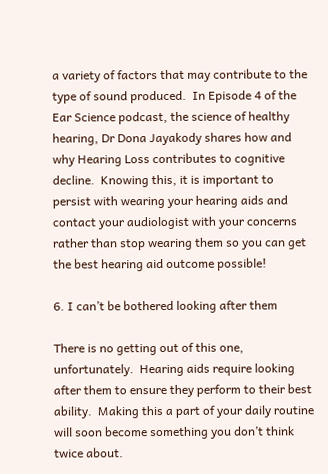a variety of factors that may contribute to the type of sound produced.  In Episode 4 of the Ear Science podcast, the science of healthy hearing, Dr Dona Jayakody shares how and why Hearing Loss contributes to cognitive decline.  Knowing this, it is important to persist with wearing your hearing aids and contact your audiologist with your concerns rather than stop wearing them so you can get the best hearing aid outcome possible!

6. I can’t be bothered looking after them

There is no getting out of this one, unfortunately.  Hearing aids require looking after them to ensure they perform to their best ability.  Making this a part of your daily routine will soon become something you don’t think twice about.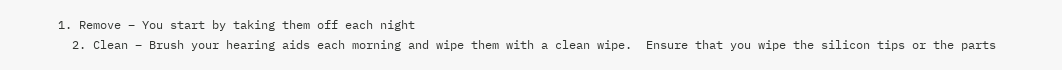1. Remove – You start by taking them off each night
  2. Clean – Brush your hearing aids each morning and wipe them with a clean wipe.  Ensure that you wipe the silicon tips or the parts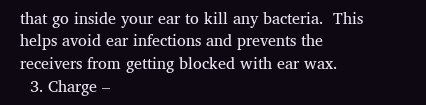that go inside your ear to kill any bacteria.  This helps avoid ear infections and prevents the receivers from getting blocked with ear wax.
  3. Charge –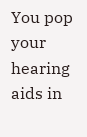You pop your hearing aids in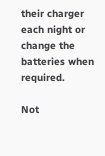their charger each night or change the batteries when required.

Not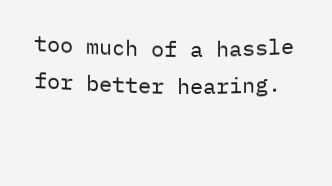too much of a hassle for better hearing.